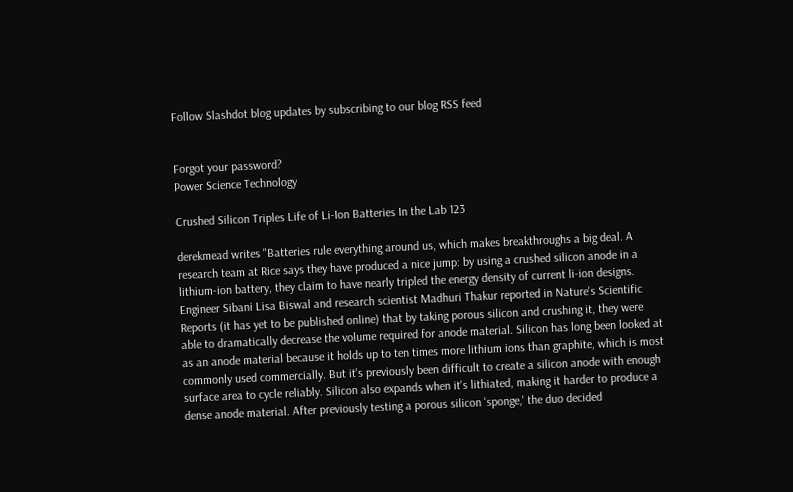Follow Slashdot blog updates by subscribing to our blog RSS feed


Forgot your password?
Power Science Technology

Crushed Silicon Triples Life of Li-Ion Batteries In the Lab 123

derekmead writes "Batteries rule everything around us, which makes breakthroughs a big deal. A research team at Rice says they have produced a nice jump: by using a crushed silicon anode in a lithium-ion battery, they claim to have nearly tripled the energy density of current li-ion designs. Engineer Sibani Lisa Biswal and research scientist Madhuri Thakur reported in Nature's Scientific Reports (it has yet to be published online) that by taking porous silicon and crushing it, they were able to dramatically decrease the volume required for anode material. Silicon has long been looked at as an anode material because it holds up to ten times more lithium ions than graphite, which is most commonly used commercially. But it's previously been difficult to create a silicon anode with enough surface area to cycle reliably. Silicon also expands when it's lithiated, making it harder to produce a dense anode material. After previously testing a porous silicon 'sponge,' the duo decided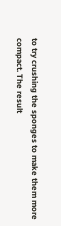to try crushing the sponges to make them more compact. The result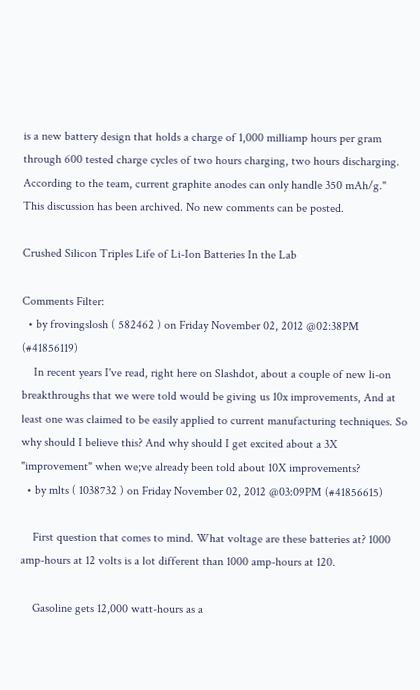is a new battery design that holds a charge of 1,000 milliamp hours per gram through 600 tested charge cycles of two hours charging, two hours discharging. According to the team, current graphite anodes can only handle 350 mAh/g."
This discussion has been archived. No new comments can be posted.

Crushed Silicon Triples Life of Li-Ion Batteries In the Lab

Comments Filter:
  • by frovingslosh ( 582462 ) on Friday November 02, 2012 @02:38PM (#41856119)
    In recent years I've read, right here on Slashdot, about a couple of new li-on breakthroughs that we were told would be giving us 10x improvements, And at least one was claimed to be easily applied to current manufacturing techniques. So why should I believe this? And why should I get excited about a 3X "improvement" when we;ve already been told about 10X improvements?
  • by mlts ( 1038732 ) on Friday November 02, 2012 @03:09PM (#41856615)

    First question that comes to mind. What voltage are these batteries at? 1000 amp-hours at 12 volts is a lot different than 1000 amp-hours at 120.

    Gasoline gets 12,000 watt-hours as a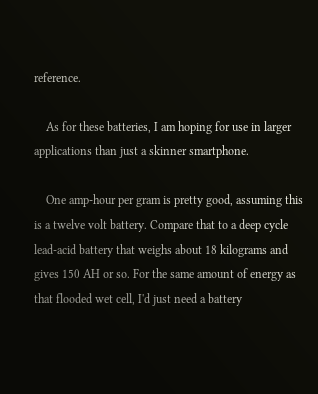reference.

    As for these batteries, I am hoping for use in larger applications than just a skinner smartphone.

    One amp-hour per gram is pretty good, assuming this is a twelve volt battery. Compare that to a deep cycle lead-acid battery that weighs about 18 kilograms and gives 150 AH or so. For the same amount of energy as that flooded wet cell, I'd just need a battery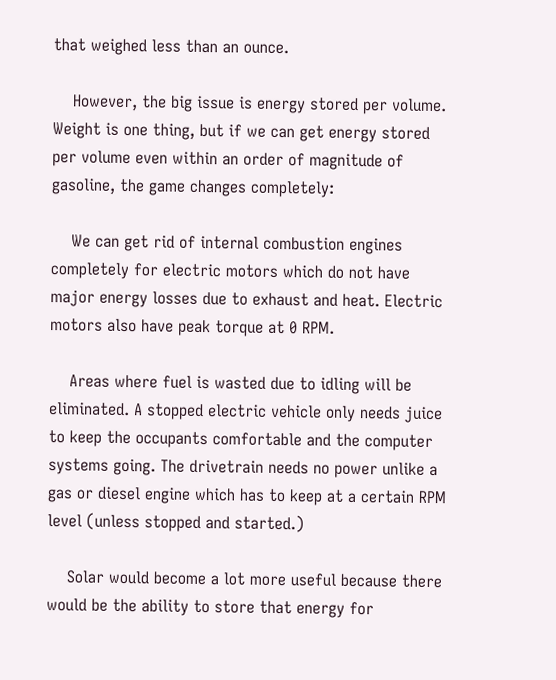that weighed less than an ounce.

    However, the big issue is energy stored per volume. Weight is one thing, but if we can get energy stored per volume even within an order of magnitude of gasoline, the game changes completely:

    We can get rid of internal combustion engines completely for electric motors which do not have major energy losses due to exhaust and heat. Electric motors also have peak torque at 0 RPM.

    Areas where fuel is wasted due to idling will be eliminated. A stopped electric vehicle only needs juice to keep the occupants comfortable and the computer systems going. The drivetrain needs no power unlike a gas or diesel engine which has to keep at a certain RPM level (unless stopped and started.)

    Solar would become a lot more useful because there would be the ability to store that energy for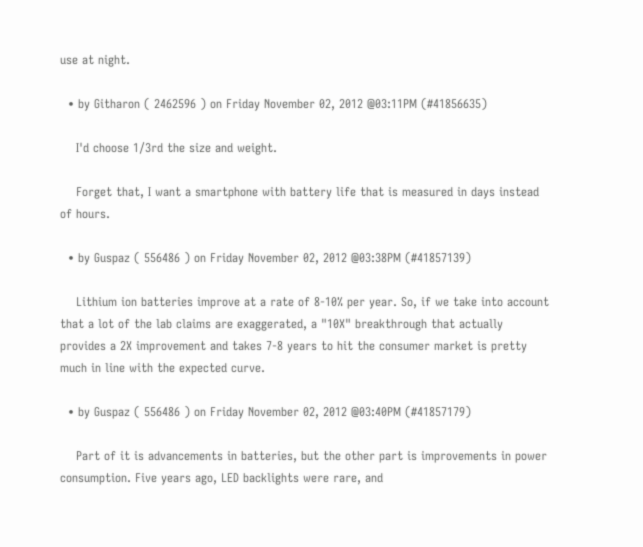use at night.

  • by Githaron ( 2462596 ) on Friday November 02, 2012 @03:11PM (#41856635)

    I'd choose 1/3rd the size and weight.

    Forget that, I want a smartphone with battery life that is measured in days instead of hours.

  • by Guspaz ( 556486 ) on Friday November 02, 2012 @03:38PM (#41857139)

    Lithium ion batteries improve at a rate of 8-10% per year. So, if we take into account that a lot of the lab claims are exaggerated, a "10X" breakthrough that actually provides a 2X improvement and takes 7-8 years to hit the consumer market is pretty much in line with the expected curve.

  • by Guspaz ( 556486 ) on Friday November 02, 2012 @03:40PM (#41857179)

    Part of it is advancements in batteries, but the other part is improvements in power consumption. Five years ago, LED backlights were rare, and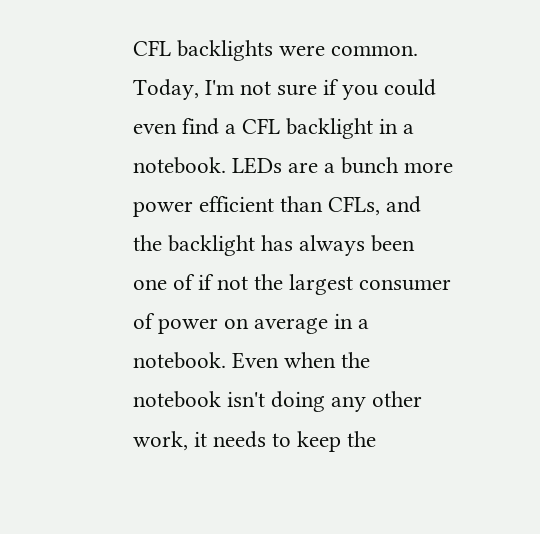CFL backlights were common. Today, I'm not sure if you could even find a CFL backlight in a notebook. LEDs are a bunch more power efficient than CFLs, and the backlight has always been one of if not the largest consumer of power on average in a notebook. Even when the notebook isn't doing any other work, it needs to keep the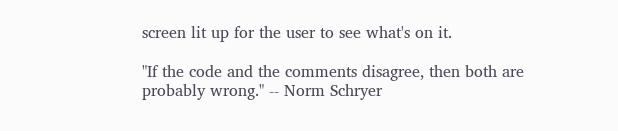screen lit up for the user to see what's on it.

"If the code and the comments disagree, then both are probably wrong." -- Norm Schryer